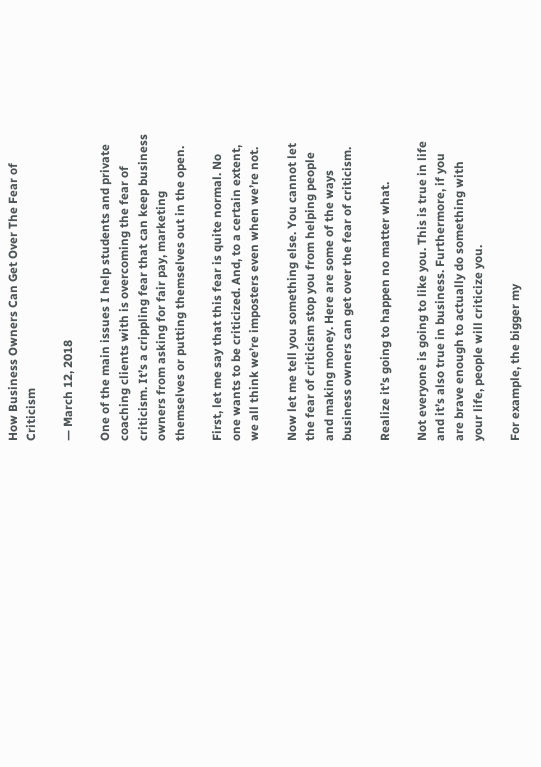How Business Owners Can Get Over The Fear of Criticism

— March 12, 2018

One of the main issues I help students and private coaching clients with is overcoming the fear of criticism. It’s a crippling fear that can keep business owners from asking for fair pay, marketing themselves or putting themselves out in the open.

First, let me say that this fear is quite normal. No one wants to be criticized. And, to a certain extent, we all think we’re imposters even when we’re not.

Now let me tell you something else. You cannot let the fear of criticism stop you from helping people and making money. Here are some of the ways business owners can get over the fear of criticism.

Realize it’s going to happen no matter what.

Not everyone is going to like you. This is true in life and it’s also true in business. Furthermore, if you are brave enough to actually do something with your life, people will criticize you.

For example, the bigger my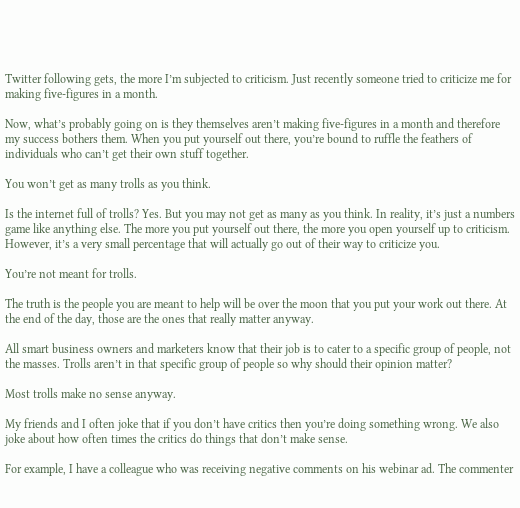Twitter following gets, the more I’m subjected to criticism. Just recently someone tried to criticize me for making five-figures in a month.

Now, what’s probably going on is they themselves aren’t making five-figures in a month and therefore my success bothers them. When you put yourself out there, you’re bound to ruffle the feathers of individuals who can’t get their own stuff together.

You won’t get as many trolls as you think.

Is the internet full of trolls? Yes. But you may not get as many as you think. In reality, it’s just a numbers game like anything else. The more you put yourself out there, the more you open yourself up to criticism. However, it’s a very small percentage that will actually go out of their way to criticize you.

You’re not meant for trolls.

The truth is the people you are meant to help will be over the moon that you put your work out there. At the end of the day, those are the ones that really matter anyway.

All smart business owners and marketers know that their job is to cater to a specific group of people, not the masses. Trolls aren’t in that specific group of people so why should their opinion matter?

Most trolls make no sense anyway.

My friends and I often joke that if you don’t have critics then you’re doing something wrong. We also joke about how often times the critics do things that don’t make sense.

For example, I have a colleague who was receiving negative comments on his webinar ad. The commenter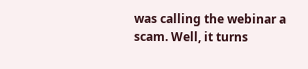was calling the webinar a scam. Well, it turns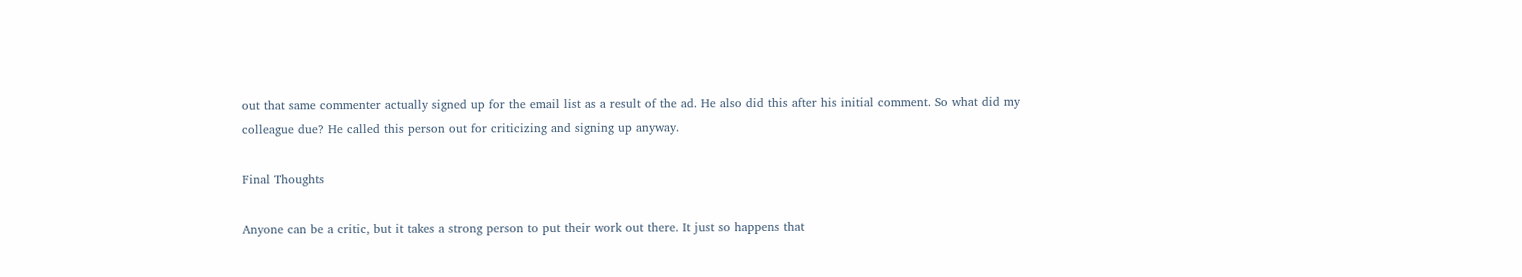out that same commenter actually signed up for the email list as a result of the ad. He also did this after his initial comment. So what did my colleague due? He called this person out for criticizing and signing up anyway.

Final Thoughts

Anyone can be a critic, but it takes a strong person to put their work out there. It just so happens that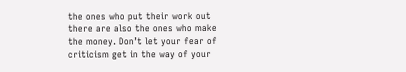the ones who put their work out there are also the ones who make the money. Don’t let your fear of criticism get in the way of your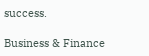success.

Business & Finance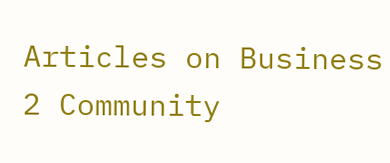Articles on Business 2 Community